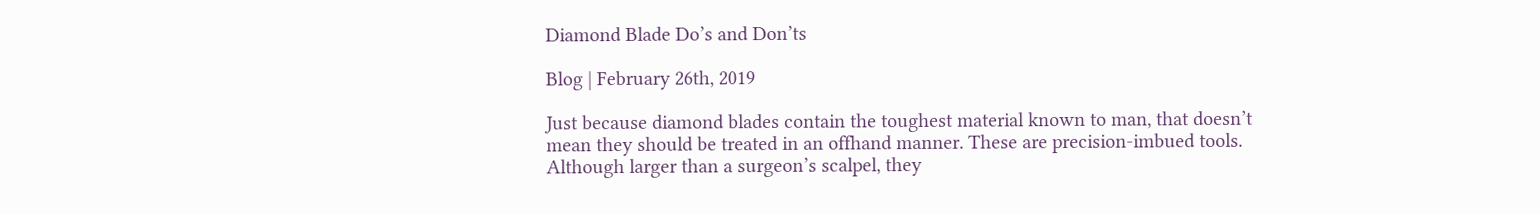Diamond Blade Do’s and Don’ts

Blog | February 26th, 2019

Just because diamond blades contain the toughest material known to man, that doesn’t mean they should be treated in an offhand manner. These are precision-imbued tools. Although larger than a surgeon’s scalpel, they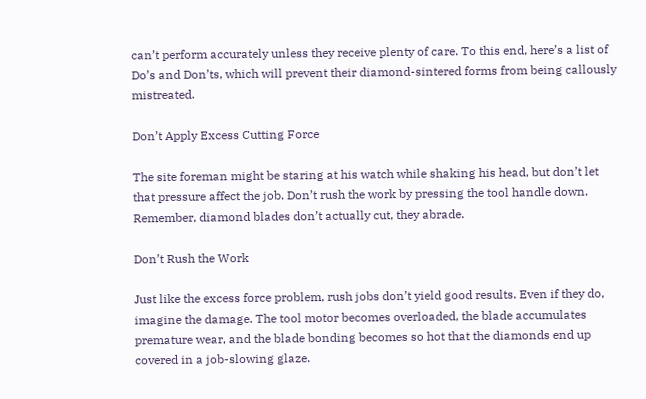can’t perform accurately unless they receive plenty of care. To this end, here’s a list of Do’s and Don’ts, which will prevent their diamond-sintered forms from being callously mistreated.

Don’t Apply Excess Cutting Force

The site foreman might be staring at his watch while shaking his head, but don’t let that pressure affect the job. Don’t rush the work by pressing the tool handle down. Remember, diamond blades don’t actually cut, they abrade.

Don’t Rush the Work

Just like the excess force problem, rush jobs don’t yield good results. Even if they do, imagine the damage. The tool motor becomes overloaded, the blade accumulates premature wear, and the blade bonding becomes so hot that the diamonds end up covered in a job-slowing glaze.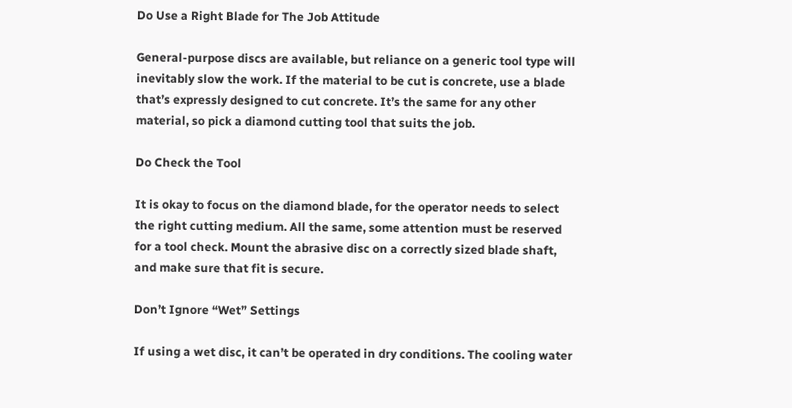Do Use a Right Blade for The Job Attitude

General-purpose discs are available, but reliance on a generic tool type will inevitably slow the work. If the material to be cut is concrete, use a blade that’s expressly designed to cut concrete. It’s the same for any other material, so pick a diamond cutting tool that suits the job.

Do Check the Tool

It is okay to focus on the diamond blade, for the operator needs to select the right cutting medium. All the same, some attention must be reserved for a tool check. Mount the abrasive disc on a correctly sized blade shaft, and make sure that fit is secure.

Don’t Ignore “Wet” Settings

If using a wet disc, it can’t be operated in dry conditions. The cooling water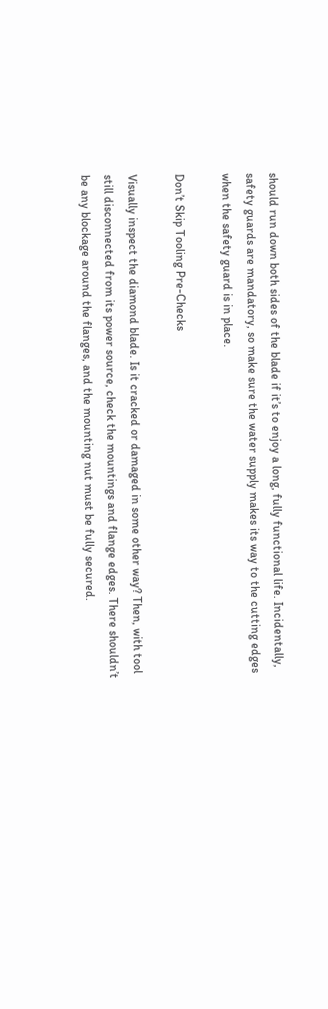should run down both sides of the blade if it’s to enjoy a long, fully functional life. Incidentally, safety guards are mandatory, so make sure the water supply makes its way to the cutting edges when the safety guard is in place.

Don’t Skip Tooling Pre-Checks

Visually inspect the diamond blade. Is it cracked or damaged in some other way? Then, with tool still disconnected from its power source, check the mountings and flange edges. There shouldn’t be any blockage around the flanges, and the mounting nut must be fully secured.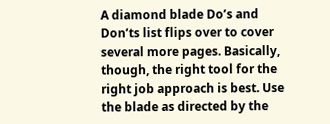A diamond blade Do’s and Don’ts list flips over to cover several more pages. Basically, though, the right tool for the right job approach is best. Use the blade as directed by the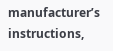manufacturer’s instructions,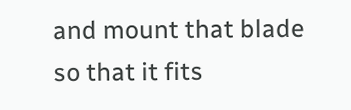and mount that blade so that it fits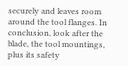securely and leaves room around the tool flanges. In conclusion, look after the blade, the tool mountings, plus its safety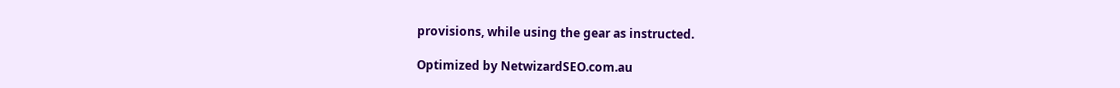provisions, while using the gear as instructed.

Optimized by NetwizardSEO.com.au